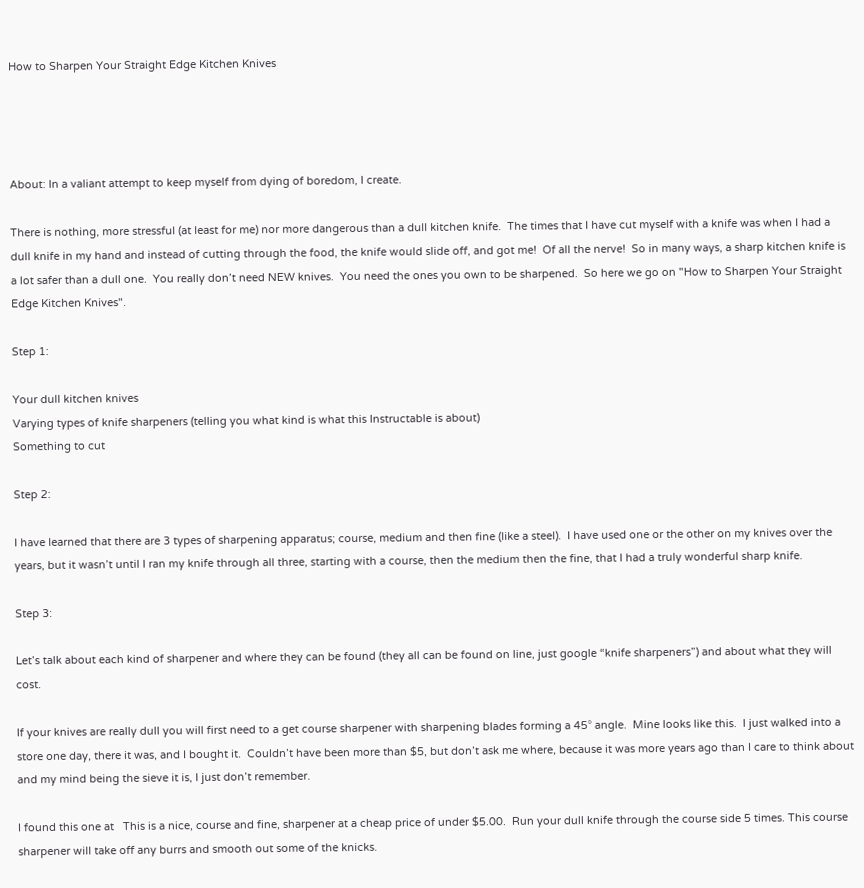How to Sharpen Your Straight Edge Kitchen Knives




About: In a valiant attempt to keep myself from dying of boredom, I create.

There is nothing, more stressful (at least for me) nor more dangerous than a dull kitchen knife.  The times that I have cut myself with a knife was when I had a dull knife in my hand and instead of cutting through the food, the knife would slide off, and got me!  Of all the nerve!  So in many ways, a sharp kitchen knife is a lot safer than a dull one.  You really don’t need NEW knives.  You need the ones you own to be sharpened.  So here we go on "How to Sharpen Your Straight Edge Kitchen Knives".

Step 1:

Your dull kitchen knives
Varying types of knife sharpeners (telling you what kind is what this Instructable is about)
Something to cut

Step 2:

I have learned that there are 3 types of sharpening apparatus; course, medium and then fine (like a steel).  I have used one or the other on my knives over the years, but it wasn’t until I ran my knife through all three, starting with a course, then the medium then the fine, that I had a truly wonderful sharp knife.

Step 3:

Let’s talk about each kind of sharpener and where they can be found (they all can be found on line, just google “knife sharpeners”) and about what they will cost.

If your knives are really dull you will first need to a get course sharpener with sharpening blades forming a 45° angle.  Mine looks like this.  I just walked into a store one day, there it was, and I bought it.  Couldn’t have been more than $5, but don’t ask me where, because it was more years ago than I care to think about and my mind being the sieve it is, I just don’t remember.

I found this one at   This is a nice, course and fine, sharpener at a cheap price of under $5.00.  Run your dull knife through the course side 5 times. This course sharpener will take off any burrs and smooth out some of the knicks.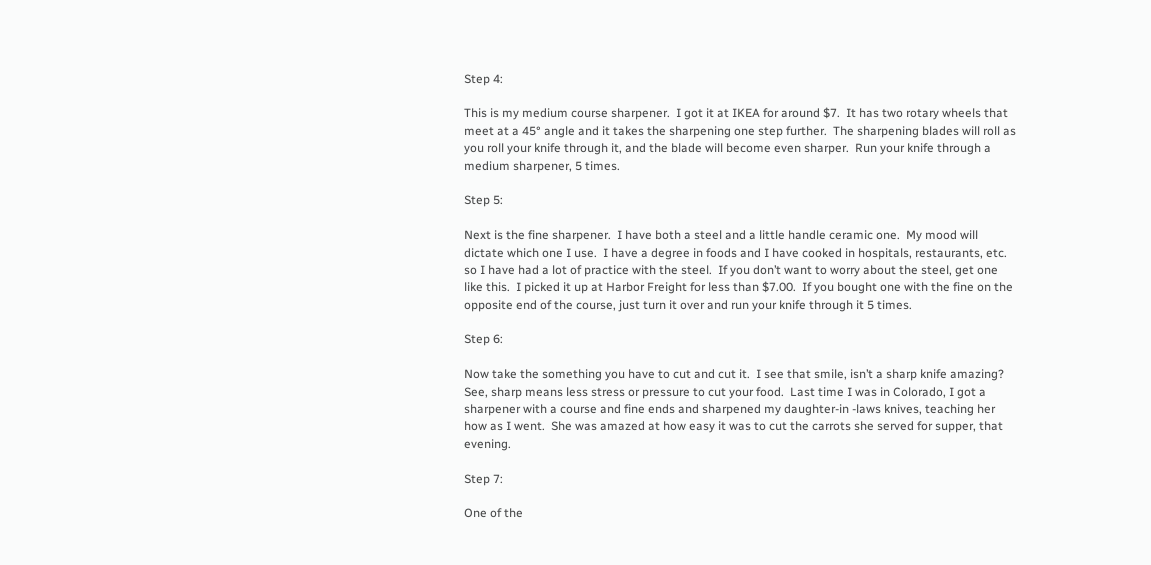Step 4:

This is my medium course sharpener.  I got it at IKEA for around $7.  It has two rotary wheels that meet at a 45° angle and it takes the sharpening one step further.  The sharpening blades will roll as you roll your knife through it, and the blade will become even sharper.  Run your knife through a medium sharpener, 5 times.

Step 5:

Next is the fine sharpener.  I have both a steel and a little handle ceramic one.  My mood will dictate which one I use.  I have a degree in foods and I have cooked in hospitals, restaurants, etc. so I have had a lot of practice with the steel.  If you don’t want to worry about the steel, get one like this.  I picked it up at Harbor Freight for less than $7.00.  If you bought one with the fine on the opposite end of the course, just turn it over and run your knife through it 5 times.

Step 6:

Now take the something you have to cut and cut it.  I see that smile, isn’t a sharp knife amazing?  See, sharp means less stress or pressure to cut your food.  Last time I was in Colorado, I got a sharpener with a course and fine ends and sharpened my daughter-in -laws knives, teaching her how as I went.  She was amazed at how easy it was to cut the carrots she served for supper, that evening.

Step 7:

One of the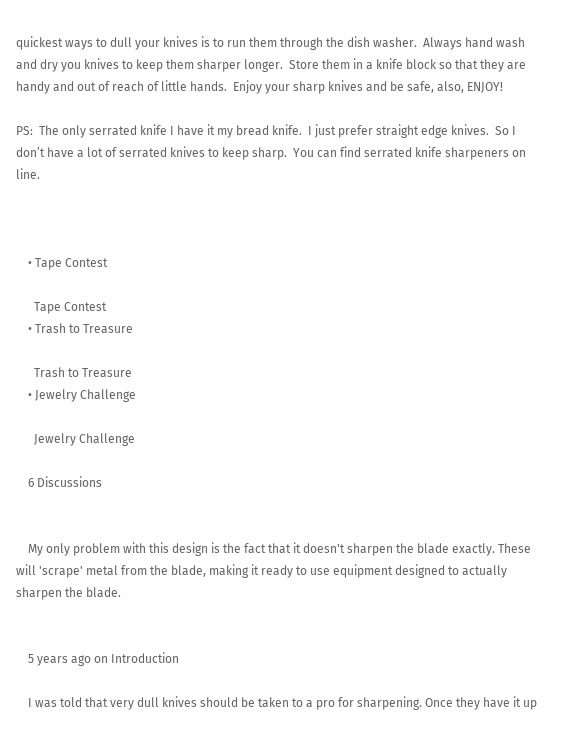quickest ways to dull your knives is to run them through the dish washer.  Always hand wash and dry you knives to keep them sharper longer.  Store them in a knife block so that they are handy and out of reach of little hands.  Enjoy your sharp knives and be safe, also, ENJOY!

PS:  The only serrated knife I have it my bread knife.  I just prefer straight edge knives.  So I don’t have a lot of serrated knives to keep sharp.  You can find serrated knife sharpeners on line.



    • Tape Contest

      Tape Contest
    • Trash to Treasure

      Trash to Treasure
    • Jewelry Challenge

      Jewelry Challenge

    6 Discussions


    My only problem with this design is the fact that it doesn't sharpen the blade exactly. These will 'scrape' metal from the blade, making it ready to use equipment designed to actually sharpen the blade.


    5 years ago on Introduction

    I was told that very dull knives should be taken to a pro for sharpening. Once they have it up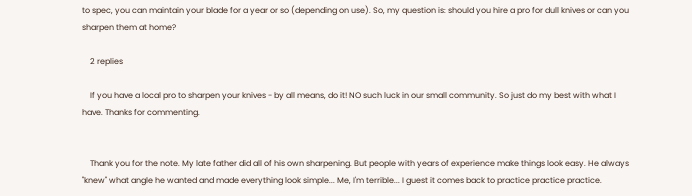to spec, you can maintain your blade for a year or so (depending on use). So, my question is: should you hire a pro for dull knives or can you sharpen them at home?

    2 replies

    If you have a local pro to sharpen your knives - by all means, do it! NO such luck in our small community. So just do my best with what I have. Thanks for commenting.


    Thank you for the note. My late father did all of his own sharpening. But people with years of experience make things look easy. He always "knew" what angle he wanted and made everything look simple... Me, I'm terrible... I guest it comes back to practice practice practice.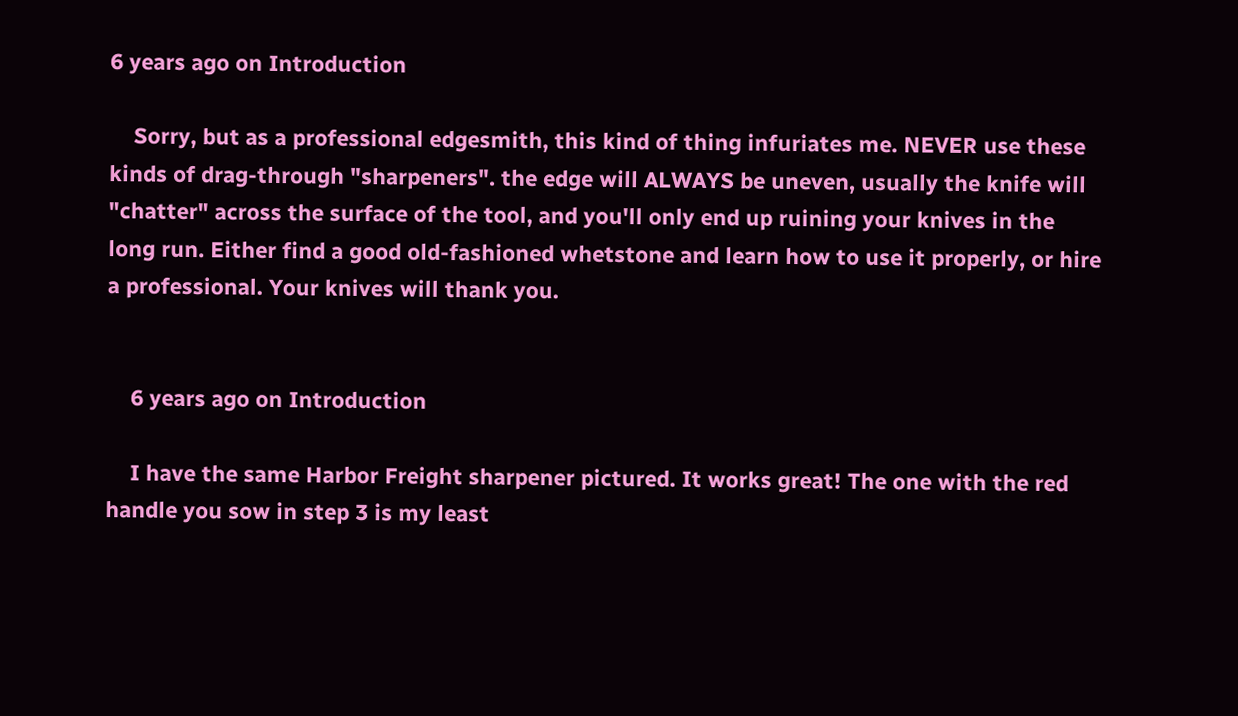6 years ago on Introduction

    Sorry, but as a professional edgesmith, this kind of thing infuriates me. NEVER use these kinds of drag-through "sharpeners". the edge will ALWAYS be uneven, usually the knife will "chatter" across the surface of the tool, and you'll only end up ruining your knives in the long run. Either find a good old-fashioned whetstone and learn how to use it properly, or hire a professional. Your knives will thank you.


    6 years ago on Introduction

    I have the same Harbor Freight sharpener pictured. It works great! The one with the red handle you sow in step 3 is my least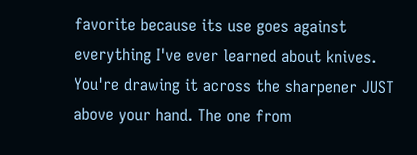favorite because its use goes against everything I've ever learned about knives. You're drawing it across the sharpener JUST above your hand. The one from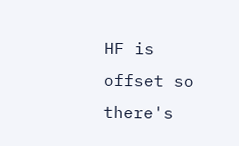HF is offset so there's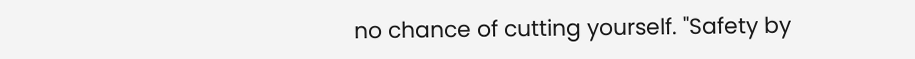no chance of cutting yourself. "Safety by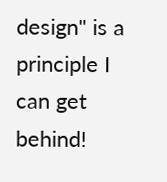design" is a principle I can get behind!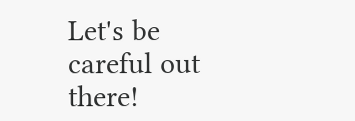Let's be careful out there!